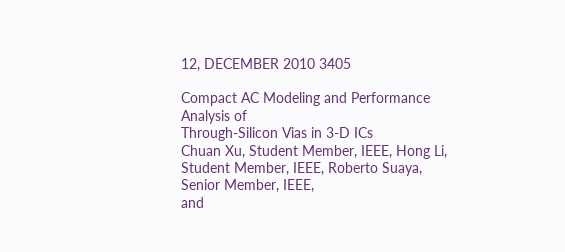12, DECEMBER 2010 3405

Compact AC Modeling and Performance Analysis of
Through-Silicon Vias in 3-D ICs
Chuan Xu, Student Member, IEEE, Hong Li, Student Member, IEEE, Roberto Suaya, Senior Member, IEEE,
and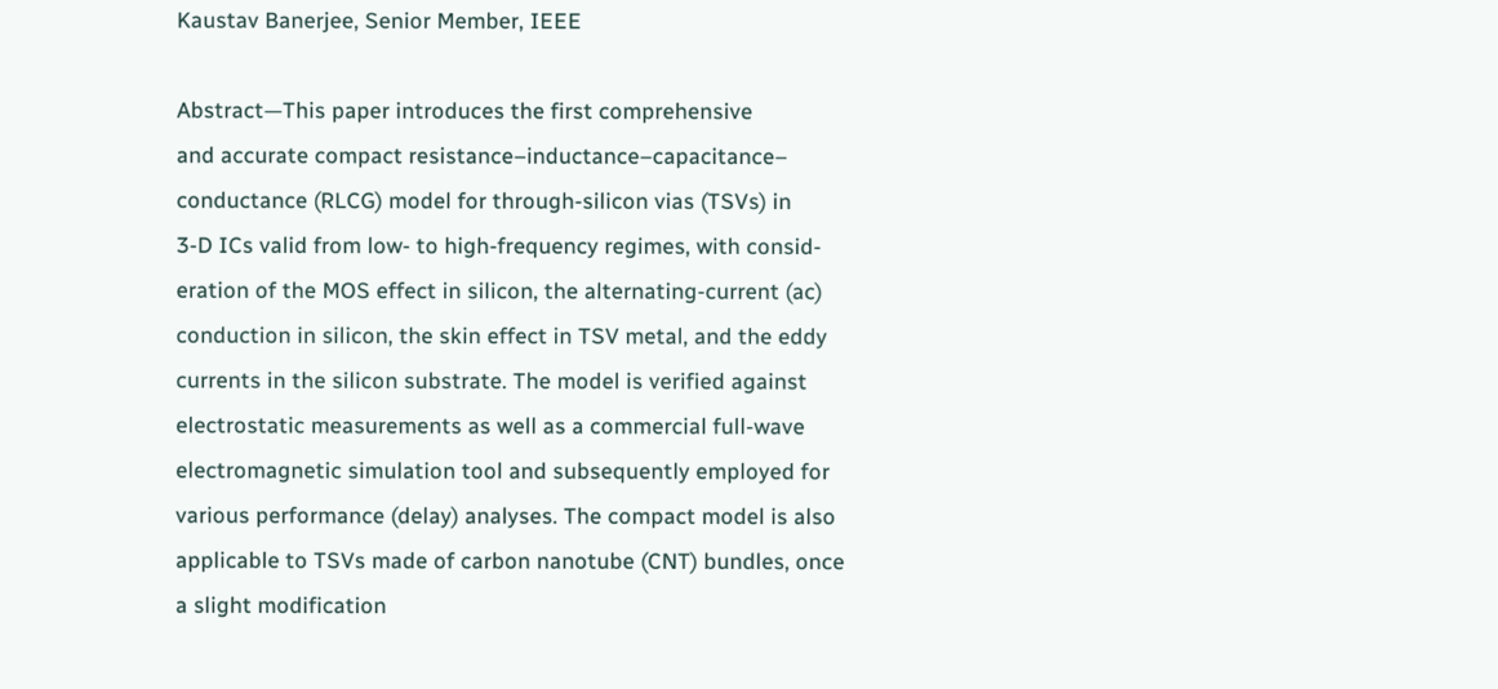Kaustav Banerjee, Senior Member, IEEE

Abstract—This paper introduces the first comprehensive
and accurate compact resistance–inductance–capacitance–
conductance (RLCG) model for through-silicon vias (TSVs) in
3-D ICs valid from low- to high-frequency regimes, with consid-
eration of the MOS effect in silicon, the alternating-current (ac)
conduction in silicon, the skin effect in TSV metal, and the eddy
currents in the silicon substrate. The model is verified against
electrostatic measurements as well as a commercial full-wave
electromagnetic simulation tool and subsequently employed for
various performance (delay) analyses. The compact model is also
applicable to TSVs made of carbon nanotube (CNT) bundles, once
a slight modification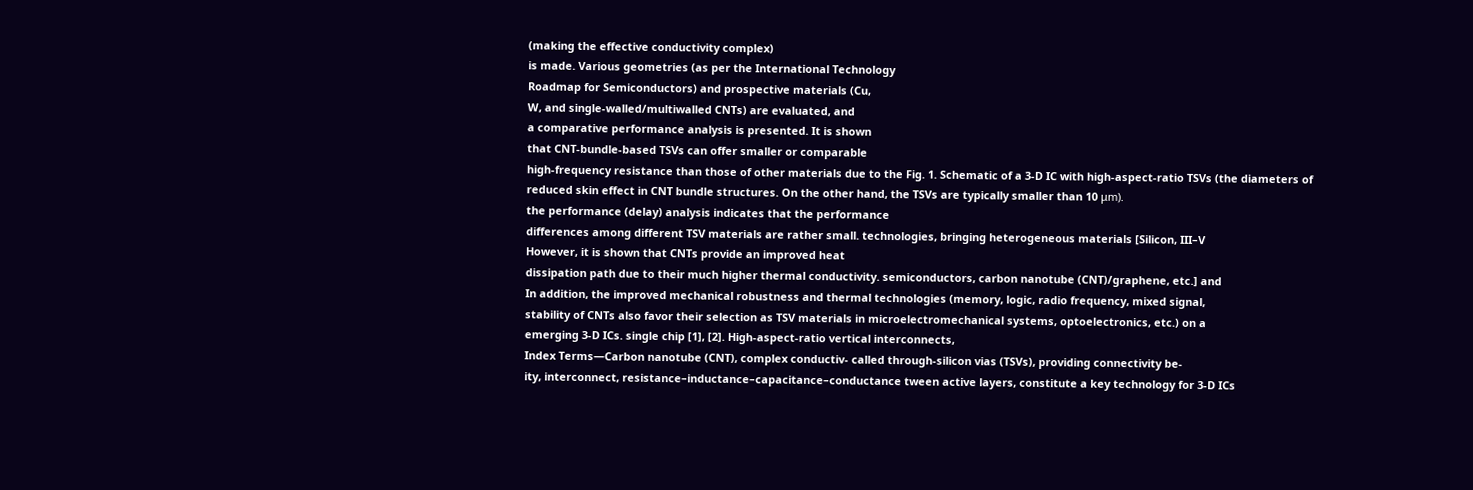(making the effective conductivity complex)
is made. Various geometries (as per the International Technology
Roadmap for Semiconductors) and prospective materials (Cu,
W, and single-walled/multiwalled CNTs) are evaluated, and
a comparative performance analysis is presented. It is shown
that CNT-bundle-based TSVs can offer smaller or comparable
high-frequency resistance than those of other materials due to the Fig. 1. Schematic of a 3-D IC with high-aspect-ratio TSVs (the diameters of
reduced skin effect in CNT bundle structures. On the other hand, the TSVs are typically smaller than 10 μm).
the performance (delay) analysis indicates that the performance
differences among different TSV materials are rather small. technologies, bringing heterogeneous materials [Silicon, III–V
However, it is shown that CNTs provide an improved heat
dissipation path due to their much higher thermal conductivity. semiconductors, carbon nanotube (CNT)/graphene, etc.] and
In addition, the improved mechanical robustness and thermal technologies (memory, logic, radio frequency, mixed signal,
stability of CNTs also favor their selection as TSV materials in microelectromechanical systems, optoelectronics, etc.) on a
emerging 3-D ICs. single chip [1], [2]. High-aspect-ratio vertical interconnects,
Index Terms—Carbon nanotube (CNT), complex conductiv- called through-silicon vias (TSVs), providing connectivity be-
ity, interconnect, resistance–inductance–capacitance–conductance tween active layers, constitute a key technology for 3-D ICs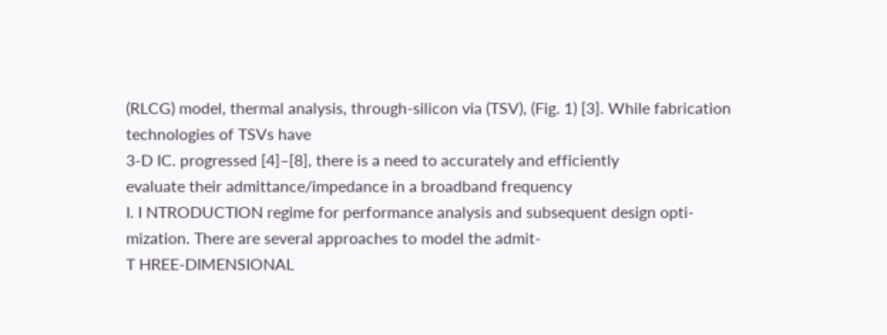(RLCG) model, thermal analysis, through-silicon via (TSV), (Fig. 1) [3]. While fabrication technologies of TSVs have
3-D IC. progressed [4]–[8], there is a need to accurately and efficiently
evaluate their admittance/impedance in a broadband frequency
I. I NTRODUCTION regime for performance analysis and subsequent design opti-
mization. There are several approaches to model the admit-
T HREE-DIMENSIONAL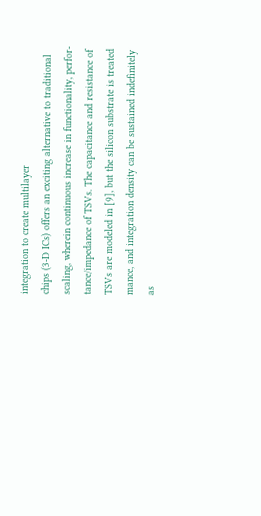integration to create multilayer
chips (3-D ICs) offers an exciting alternative to traditional
scaling, wherein continuous increase in functionality, perfor-
tance/impedance of TSVs. The capacitance and resistance of
TSVs are modeled in [9], but the silicon substrate is treated
mance, and integration density can be sustained indefinitely as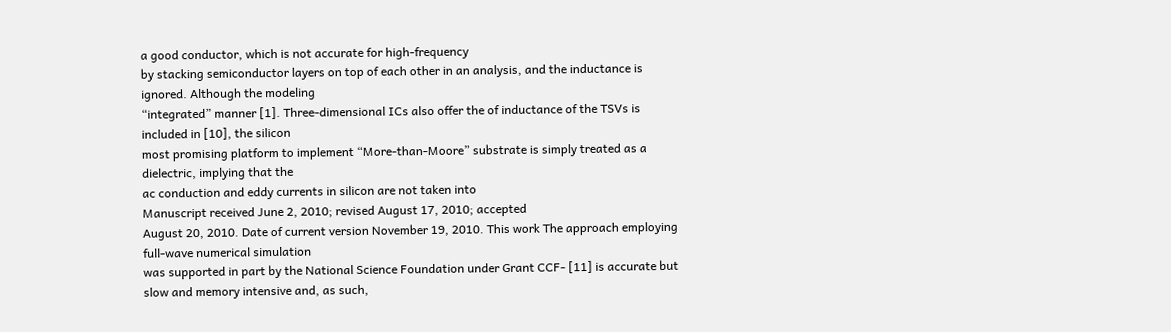a good conductor, which is not accurate for high-frequency
by stacking semiconductor layers on top of each other in an analysis, and the inductance is ignored. Although the modeling
“integrated” manner [1]. Three-dimensional ICs also offer the of inductance of the TSVs is included in [10], the silicon
most promising platform to implement “More-than-Moore” substrate is simply treated as a dielectric, implying that the
ac conduction and eddy currents in silicon are not taken into
Manuscript received June 2, 2010; revised August 17, 2010; accepted
August 20, 2010. Date of current version November 19, 2010. This work The approach employing full-wave numerical simulation
was supported in part by the National Science Foundation under Grant CCF- [11] is accurate but slow and memory intensive and, as such,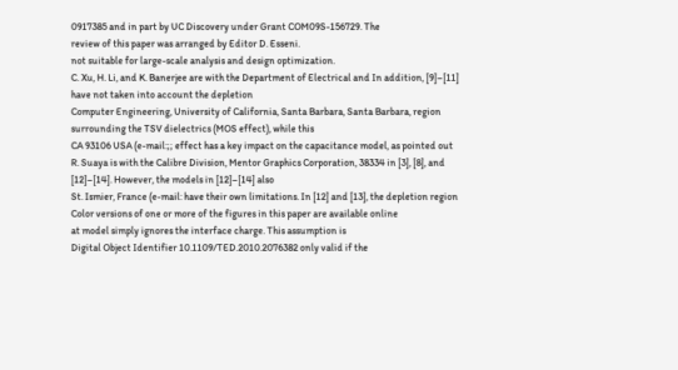0917385 and in part by UC Discovery under Grant COM09S-156729. The
review of this paper was arranged by Editor D. Esseni.
not suitable for large-scale analysis and design optimization.
C. Xu, H. Li, and K. Banerjee are with the Department of Electrical and In addition, [9]–[11] have not taken into account the depletion
Computer Engineering, University of California, Santa Barbara, Santa Barbara, region surrounding the TSV dielectrics (MOS effect), while this
CA 93106 USA (e-mail:;; effect has a key impact on the capacitance model, as pointed out
R. Suaya is with the Calibre Division, Mentor Graphics Corporation, 38334 in [3], [8], and [12]–[14]. However, the models in [12]–[14] also
St. Ismier, France (e-mail: have their own limitations. In [12] and [13], the depletion region
Color versions of one or more of the figures in this paper are available online
at model simply ignores the interface charge. This assumption is
Digital Object Identifier 10.1109/TED.2010.2076382 only valid if the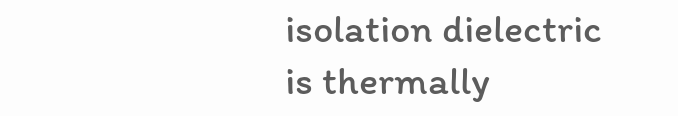isolation dielectric is thermally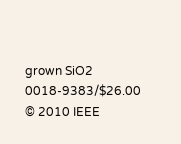grown SiO2
0018-9383/$26.00 © 2010 IEEE